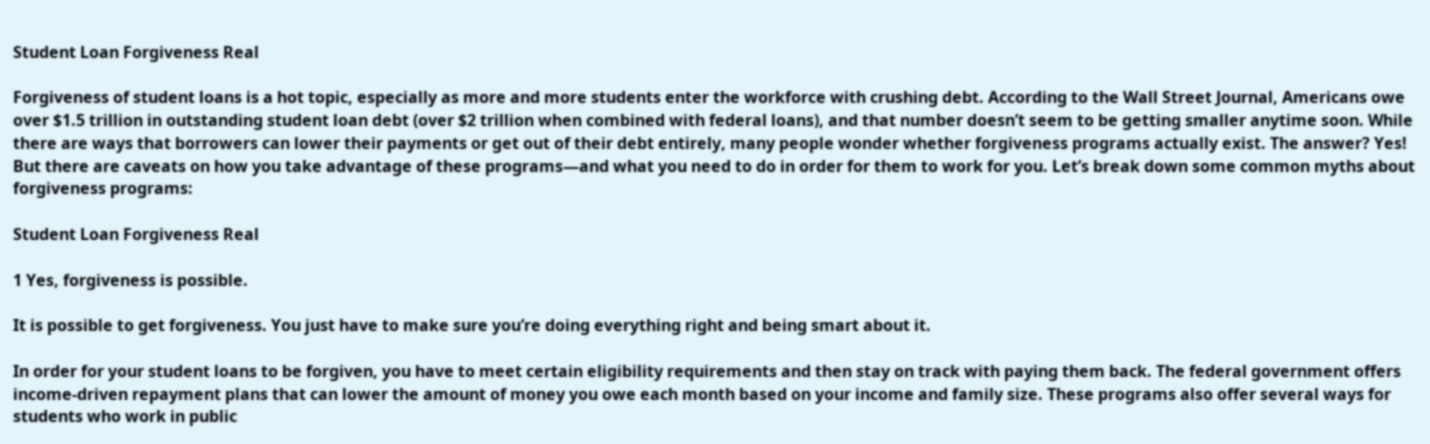Student Loan Forgiveness Real

Forgiveness of student loans is a hot topic, especially as more and more students enter the workforce with crushing debt. According to the Wall Street Journal, Americans owe over $1.5 trillion in outstanding student loan debt (over $2 trillion when combined with federal loans), and that number doesn’t seem to be getting smaller anytime soon. While there are ways that borrowers can lower their payments or get out of their debt entirely, many people wonder whether forgiveness programs actually exist. The answer? Yes! But there are caveats on how you take advantage of these programs—and what you need to do in order for them to work for you. Let’s break down some common myths about forgiveness programs:

Student Loan Forgiveness Real

1 Yes, forgiveness is possible.

It is possible to get forgiveness. You just have to make sure you’re doing everything right and being smart about it.

In order for your student loans to be forgiven, you have to meet certain eligibility requirements and then stay on track with paying them back. The federal government offers income-driven repayment plans that can lower the amount of money you owe each month based on your income and family size. These programs also offer several ways for students who work in public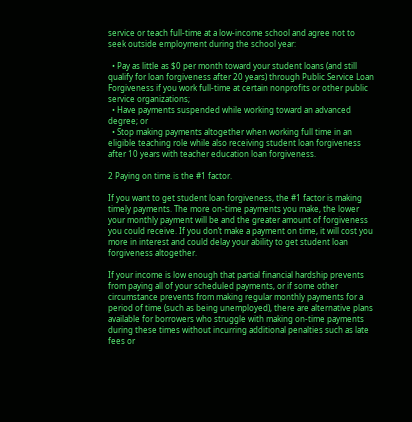service or teach full-time at a low-income school and agree not to seek outside employment during the school year:

  • Pay as little as $0 per month toward your student loans (and still qualify for loan forgiveness after 20 years) through Public Service Loan Forgiveness if you work full-time at certain nonprofits or other public service organizations;
  • Have payments suspended while working toward an advanced degree; or
  • Stop making payments altogether when working full time in an eligible teaching role while also receiving student loan forgiveness after 10 years with teacher education loan forgiveness.

2 Paying on time is the #1 factor.

If you want to get student loan forgiveness, the #1 factor is making timely payments. The more on-time payments you make, the lower your monthly payment will be and the greater amount of forgiveness you could receive. If you don’t make a payment on time, it will cost you more in interest and could delay your ability to get student loan forgiveness altogether.

If your income is low enough that partial financial hardship prevents from paying all of your scheduled payments, or if some other circumstance prevents from making regular monthly payments for a period of time (such as being unemployed), there are alternative plans available for borrowers who struggle with making on-time payments during these times without incurring additional penalties such as late fees or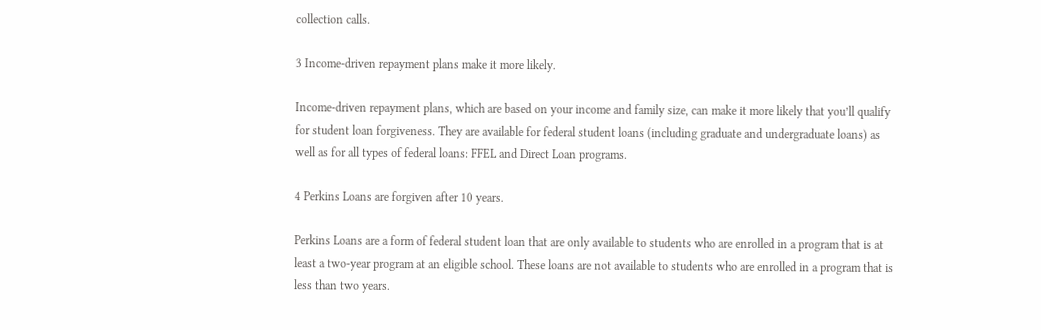collection calls.

3 Income-driven repayment plans make it more likely.

Income-driven repayment plans, which are based on your income and family size, can make it more likely that you’ll qualify for student loan forgiveness. They are available for federal student loans (including graduate and undergraduate loans) as well as for all types of federal loans: FFEL and Direct Loan programs.

4 Perkins Loans are forgiven after 10 years.

Perkins Loans are a form of federal student loan that are only available to students who are enrolled in a program that is at least a two-year program at an eligible school. These loans are not available to students who are enrolled in a program that is less than two years.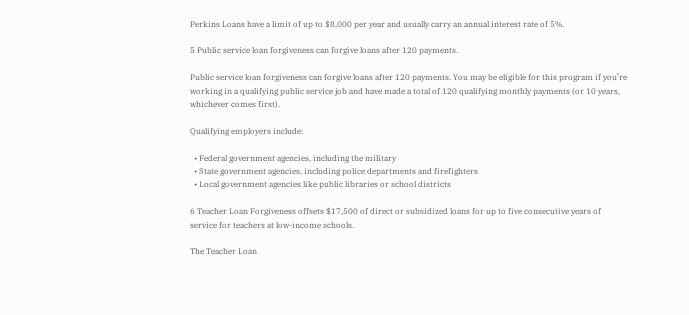Perkins Loans have a limit of up to $8,000 per year and usually carry an annual interest rate of 5%.

5 Public service loan forgiveness can forgive loans after 120 payments.

Public service loan forgiveness can forgive loans after 120 payments. You may be eligible for this program if you’re working in a qualifying public service job and have made a total of 120 qualifying monthly payments (or 10 years, whichever comes first).

Qualifying employers include:

  • Federal government agencies, including the military
  • State government agencies, including police departments and firefighters
  • Local government agencies like public libraries or school districts

6 Teacher Loan Forgiveness offsets $17,500 of direct or subsidized loans for up to five consecutive years of service for teachers at low-income schools.

The Teacher Loan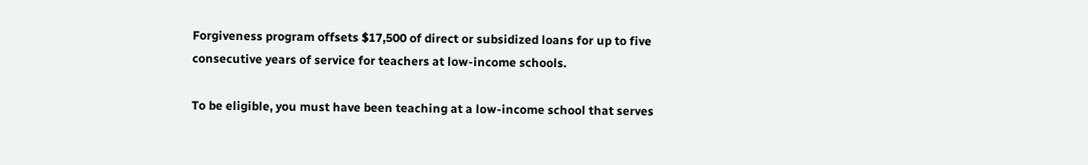Forgiveness program offsets $17,500 of direct or subsidized loans for up to five consecutive years of service for teachers at low-income schools.

To be eligible, you must have been teaching at a low-income school that serves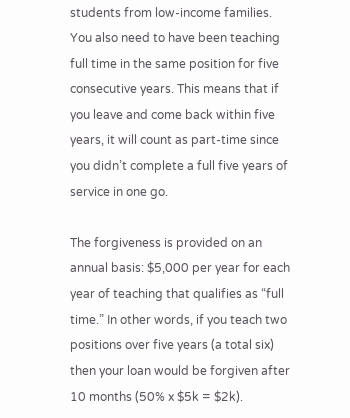students from low-income families. You also need to have been teaching full time in the same position for five consecutive years. This means that if you leave and come back within five years, it will count as part-time since you didn’t complete a full five years of service in one go.

The forgiveness is provided on an annual basis: $5,000 per year for each year of teaching that qualifies as “full time.” In other words, if you teach two positions over five years (a total six) then your loan would be forgiven after 10 months (50% x $5k = $2k).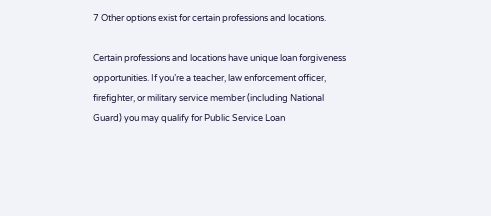7 Other options exist for certain professions and locations.

Certain professions and locations have unique loan forgiveness opportunities. If you’re a teacher, law enforcement officer, firefighter, or military service member (including National Guard) you may qualify for Public Service Loan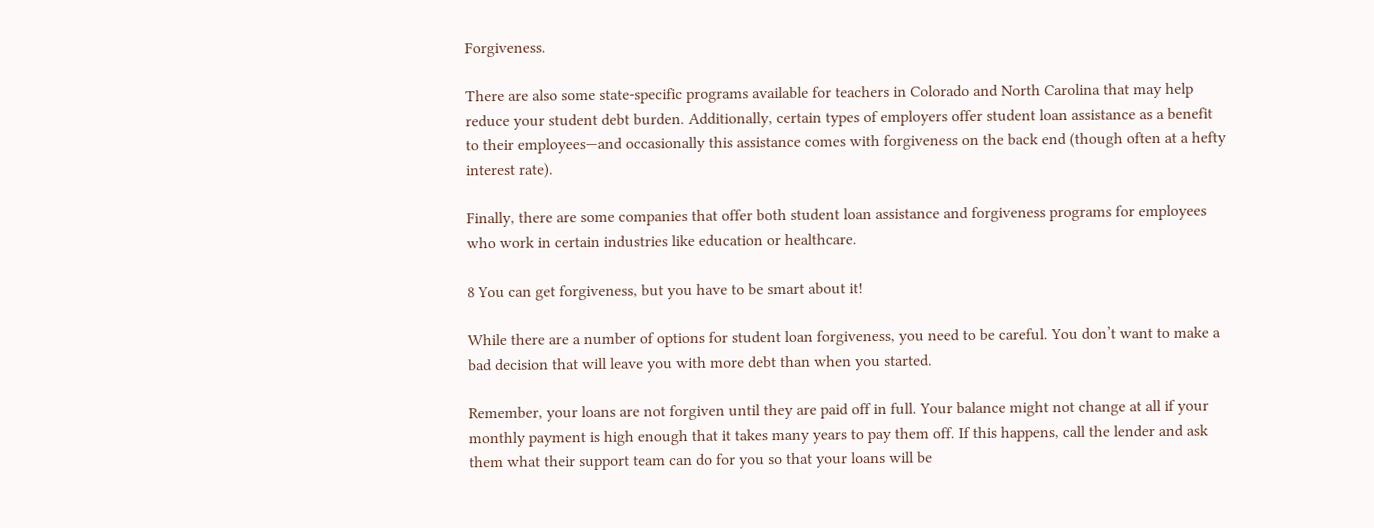Forgiveness.

There are also some state-specific programs available for teachers in Colorado and North Carolina that may help reduce your student debt burden. Additionally, certain types of employers offer student loan assistance as a benefit to their employees—and occasionally this assistance comes with forgiveness on the back end (though often at a hefty interest rate).

Finally, there are some companies that offer both student loan assistance and forgiveness programs for employees who work in certain industries like education or healthcare.

8 You can get forgiveness, but you have to be smart about it!

While there are a number of options for student loan forgiveness, you need to be careful. You don’t want to make a bad decision that will leave you with more debt than when you started.

Remember, your loans are not forgiven until they are paid off in full. Your balance might not change at all if your monthly payment is high enough that it takes many years to pay them off. If this happens, call the lender and ask them what their support team can do for you so that your loans will be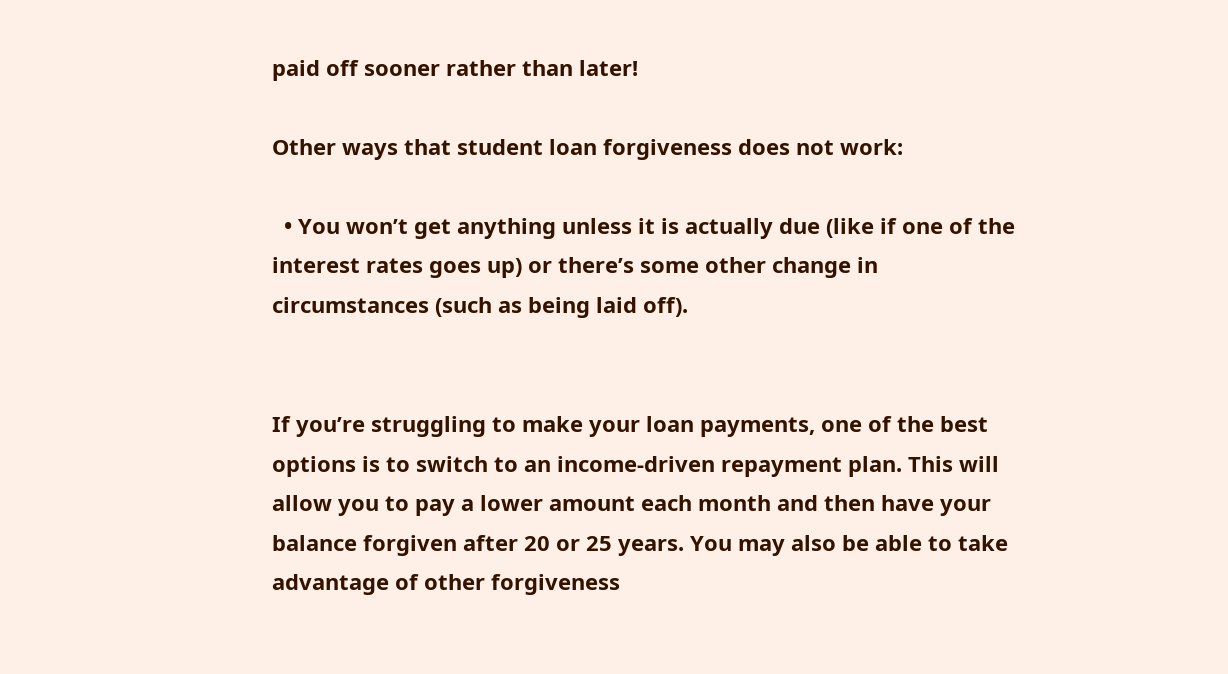paid off sooner rather than later!

Other ways that student loan forgiveness does not work:

  • You won’t get anything unless it is actually due (like if one of the interest rates goes up) or there’s some other change in circumstances (such as being laid off).


If you’re struggling to make your loan payments, one of the best options is to switch to an income-driven repayment plan. This will allow you to pay a lower amount each month and then have your balance forgiven after 20 or 25 years. You may also be able to take advantage of other forgiveness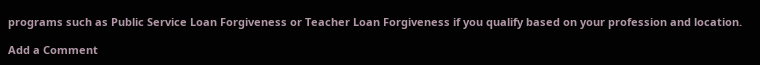programs such as Public Service Loan Forgiveness or Teacher Loan Forgiveness if you qualify based on your profession and location.

Add a Comment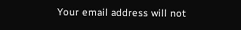Your email address will not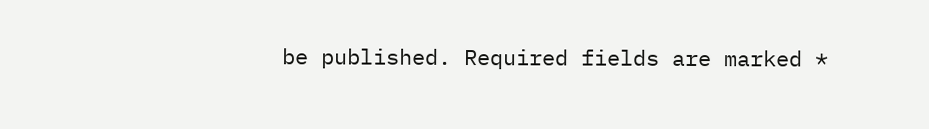be published. Required fields are marked *